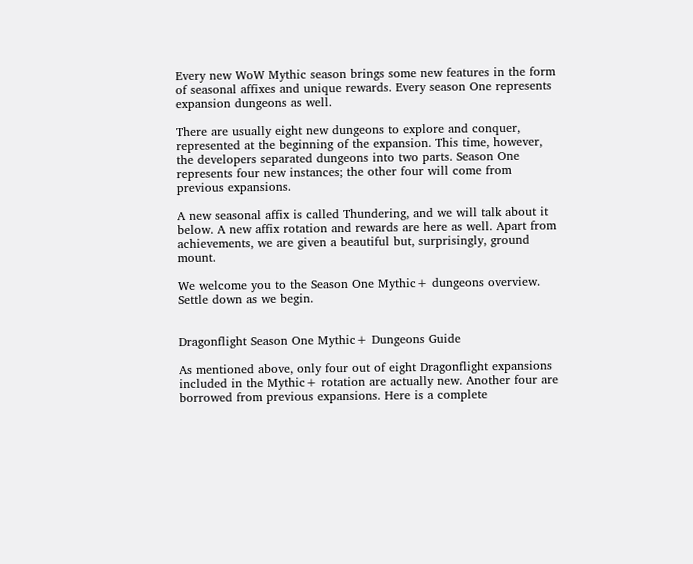Every new WoW Mythic season brings some new features in the form of seasonal affixes and unique rewards. Every season One represents expansion dungeons as well.

There are usually eight new dungeons to explore and conquer, represented at the beginning of the expansion. This time, however, the developers separated dungeons into two parts. Season One represents four new instances; the other four will come from previous expansions.

A new seasonal affix is called Thundering, and we will talk about it below. A new affix rotation and rewards are here as well. Apart from achievements, we are given a beautiful but, surprisingly, ground mount.

We welcome you to the Season One Mythic+ dungeons overview. Settle down as we begin.


Dragonflight Season One Mythic+ Dungeons Guide

As mentioned above, only four out of eight Dragonflight expansions included in the Mythic+ rotation are actually new. Another four are borrowed from previous expansions. Here is a complete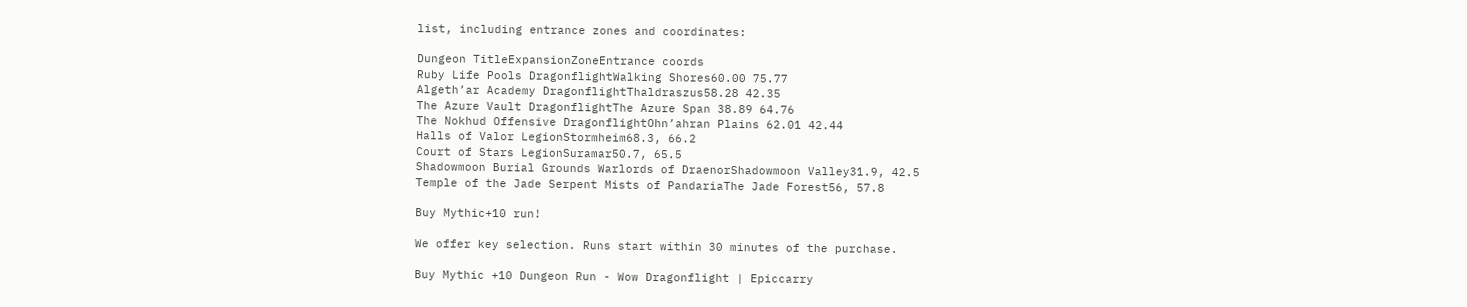list, including entrance zones and coordinates:

Dungeon TitleExpansionZoneEntrance coords
Ruby Life Pools DragonflightWalking Shores60.00 75.77
Algeth’ar Academy DragonflightThaldraszus58.28 42.35
The Azure Vault DragonflightThe Azure Span 38.89 64.76
The Nokhud Offensive DragonflightOhn’ahran Plains 62.01 42.44
Halls of Valor LegionStormheim68.3, 66.2
Court of Stars LegionSuramar50.7, 65.5
Shadowmoon Burial Grounds Warlords of DraenorShadowmoon Valley31.9, 42.5
Temple of the Jade Serpent Mists of PandariaThe Jade Forest56, 57.8

Buy Mythic+10 run!

We offer key selection. Runs start within 30 minutes of the purchase.

Buy Mythic +10 Dungeon Run - Wow Dragonflight | Epiccarry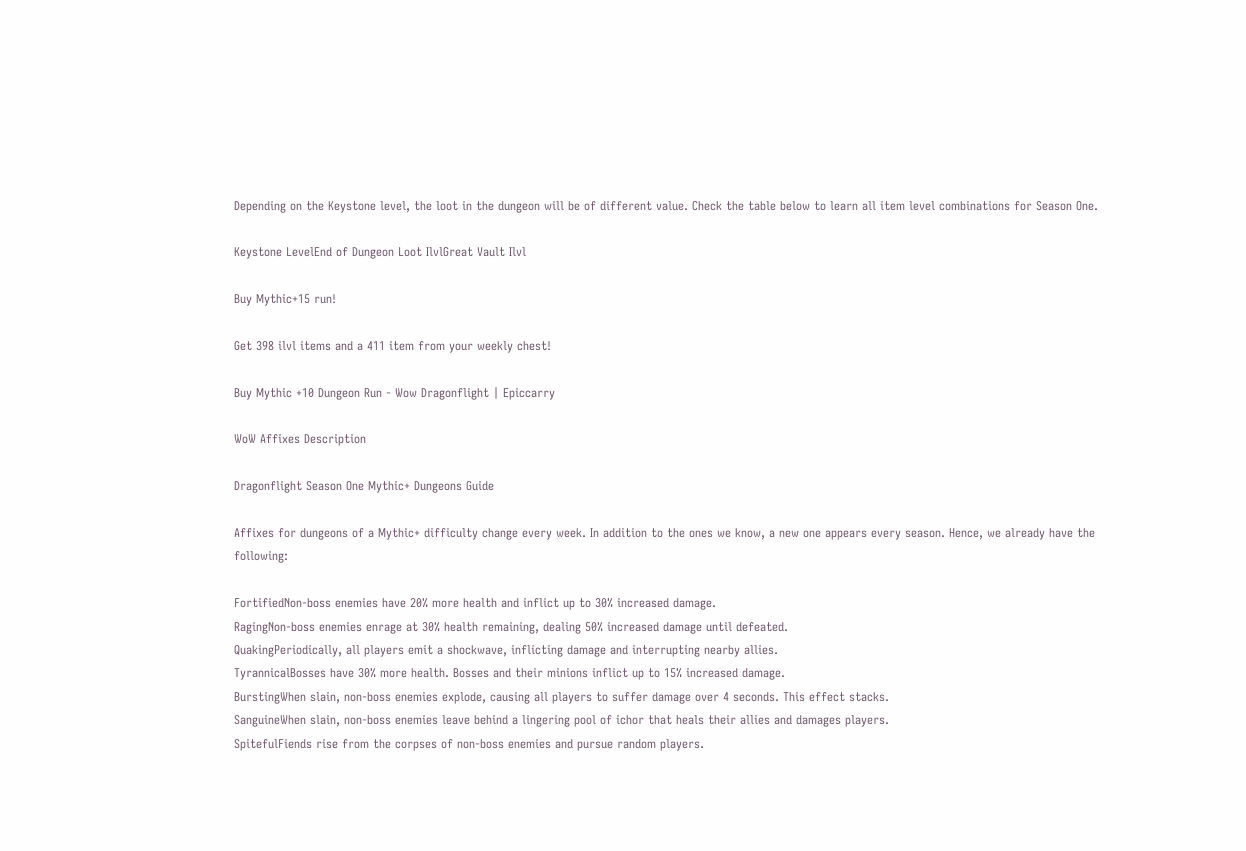Depending on the Keystone level, the loot in the dungeon will be of different value. Check the table below to learn all item level combinations for Season One.

Keystone LevelEnd of Dungeon Loot IlvlGreat Vault Ilvl

Buy Mythic+15 run!

Get 398 ilvl items and a 411 item from your weekly chest!

Buy Mythic +10 Dungeon Run - Wow Dragonflight | Epiccarry

WoW Affixes Description

Dragonflight Season One Mythic+ Dungeons Guide

Affixes for dungeons of a Mythic+ difficulty change every week. In addition to the ones we know, a new one appears every season. Hence, we already have the following:

FortifiedNon-boss enemies have 20% more health and inflict up to 30% increased damage.
RagingNon-boss enemies enrage at 30% health remaining, dealing 50% increased damage until defeated.
QuakingPeriodically, all players emit a shockwave, inflicting damage and interrupting nearby allies.
TyrannicalBosses have 30% more health. Bosses and their minions inflict up to 15% increased damage.
BurstingWhen slain, non-boss enemies explode, causing all players to suffer damage over 4 seconds. This effect stacks.
SanguineWhen slain, non-boss enemies leave behind a lingering pool of ichor that heals their allies and damages players.
SpitefulFiends rise from the corpses of non-boss enemies and pursue random players.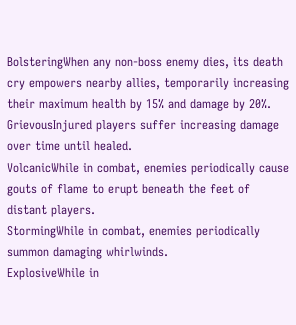BolsteringWhen any non-boss enemy dies, its death cry empowers nearby allies, temporarily increasing their maximum health by 15% and damage by 20%.
GrievousInjured players suffer increasing damage over time until healed.
VolcanicWhile in combat, enemies periodically cause gouts of flame to erupt beneath the feet of distant players.
StormingWhile in combat, enemies periodically summon damaging whirlwinds.
ExplosiveWhile in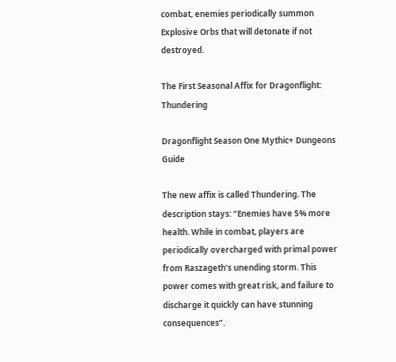combat, enemies periodically summon Explosive Orbs that will detonate if not destroyed.

The First Seasonal Affix for Dragonflight: Thundering

Dragonflight Season One Mythic+ Dungeons Guide

The new affix is called Thundering. The description stays: “Enemies have 5% more health. While in combat, players are periodically overcharged with primal power from Raszageth’s unending storm. This power comes with great risk, and failure to discharge it quickly can have stunning consequences”.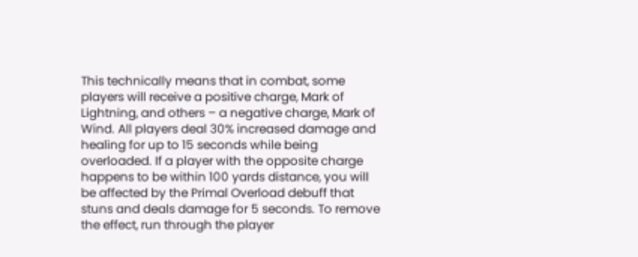This technically means that in combat, some players will receive a positive charge, Mark of Lightning, and others – a negative charge, Mark of Wind. All players deal 30% increased damage and healing for up to 15 seconds while being overloaded. If a player with the opposite charge happens to be within 100 yards distance, you will be affected by the Primal Overload debuff that stuns and deals damage for 5 seconds. To remove the effect, run through the player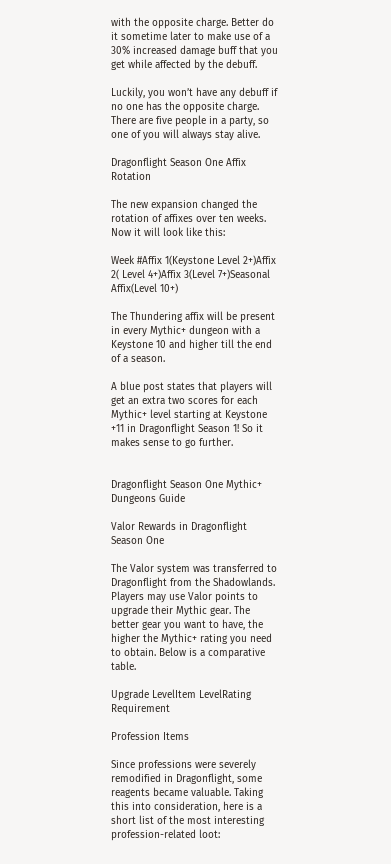with the opposite charge. Better do it sometime later to make use of a 30% increased damage buff that you get while affected by the debuff.

Luckily, you won’t have any debuff if no one has the opposite charge. There are five people in a party, so one of you will always stay alive.

Dragonflight Season One Affix Rotation

The new expansion changed the rotation of affixes over ten weeks. Now it will look like this:

Week #Affix 1(Keystone Level 2+)Affix 2( Level 4+)Affix 3(Level 7+)Seasonal Affix(Level 10+)

The Thundering affix will be present in every Mythic+ dungeon with a Keystone 10 and higher till the end of a season.

A blue post states that players will get an extra two scores for each Mythic+ level starting at Keystone +11 in Dragonflight Season 1! So it makes sense to go further.


Dragonflight Season One Mythic+ Dungeons Guide

Valor Rewards in Dragonflight Season One

The Valor system was transferred to Dragonflight from the Shadowlands. Players may use Valor points to upgrade their Mythic gear. The better gear you want to have, the higher the Mythic+ rating you need to obtain. Below is a comparative table.

Upgrade LevelItem LevelRating Requirement

Profession Items

Since professions were severely remodified in Dragonflight, some reagents became valuable. Taking this into consideration, here is a short list of the most interesting profession-related loot: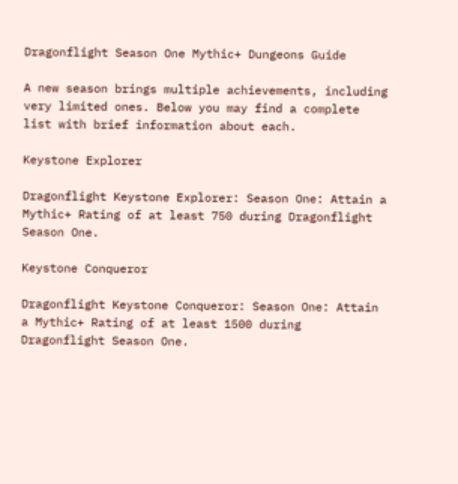Dragonflight Season One Mythic+ Dungeons Guide

A new season brings multiple achievements, including very limited ones. Below you may find a complete list with brief information about each.

Keystone Explorer

Dragonflight Keystone Explorer: Season One: Attain a Mythic+ Rating of at least 750 during Dragonflight Season One.

Keystone Conqueror

Dragonflight Keystone Conqueror: Season One: Attain a Mythic+ Rating of at least 1500 during Dragonflight Season One.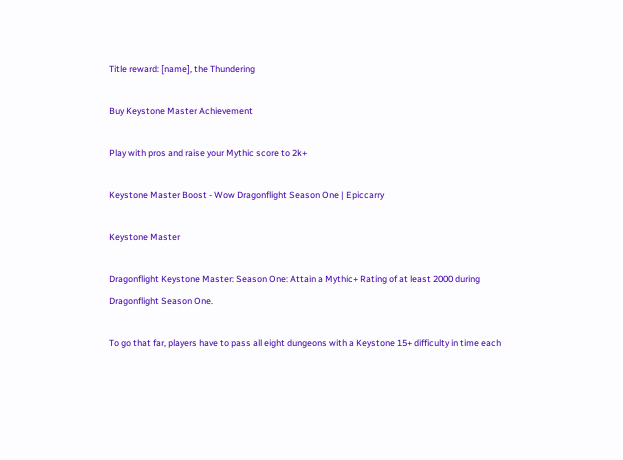Title reward: [name], the Thundering

Buy Keystone Master Achievement

Play with pros and raise your Mythic score to 2k+

Keystone Master Boost - Wow Dragonflight Season One | Epiccarry

Keystone Master

Dragonflight Keystone Master: Season One: Attain a Mythic+ Rating of at least 2000 during Dragonflight Season One.

To go that far, players have to pass all eight dungeons with a Keystone 15+ difficulty in time each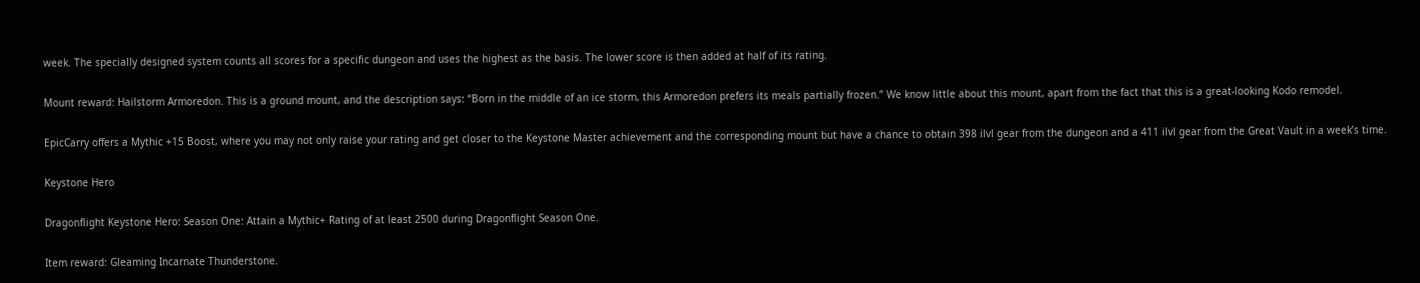week. The specially designed system counts all scores for a specific dungeon and uses the highest as the basis. The lower score is then added at half of its rating.

Mount reward: Hailstorm Armoredon. This is a ground mount, and the description says: “Born in the middle of an ice storm, this Armoredon prefers its meals partially frozen.” We know little about this mount, apart from the fact that this is a great-looking Kodo remodel.

EpicCarry offers a Mythic +15 Boost, where you may not only raise your rating and get closer to the Keystone Master achievement and the corresponding mount but have a chance to obtain 398 ilvl gear from the dungeon and a 411 ilvl gear from the Great Vault in a week’s time.

Keystone Hero

Dragonflight Keystone Hero: Season One: Attain a Mythic+ Rating of at least 2500 during Dragonflight Season One.

Item reward: Gleaming Incarnate Thunderstone.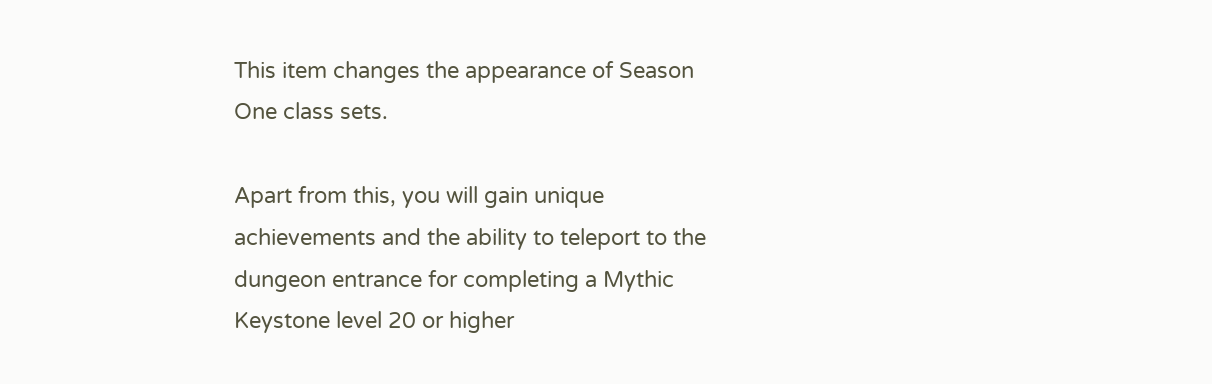This item changes the appearance of Season One class sets.

Apart from this, you will gain unique achievements and the ability to teleport to the dungeon entrance for completing a Mythic Keystone level 20 or higher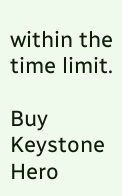within the time limit.

Buy Keystone Hero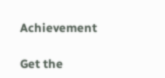Achievement

Get the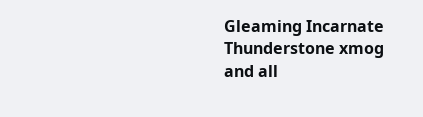Gleaming Incarnate Thunderstone xmog and all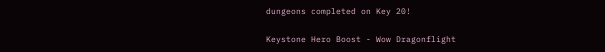dungeons completed on Key 20!

Keystone Hero Boost - Wow Dragonflight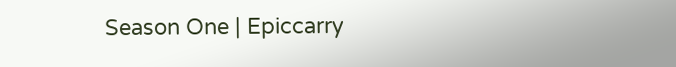Season One | Epiccarry